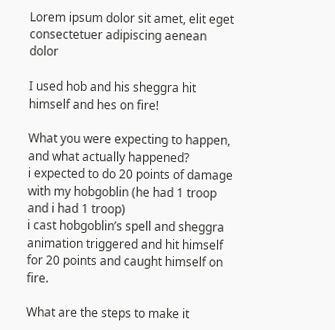Lorem ipsum dolor sit amet, elit eget consectetuer adipiscing aenean dolor

I used hob and his sheggra hit himself and hes on fire!

What you were expecting to happen, and what actually happened?
i expected to do 20 points of damage with my hobgoblin (he had 1 troop and i had 1 troop)
i cast hobgoblin’s spell and sheggra animation triggered and hit himself for 20 points and caught himself on fire.

What are the steps to make it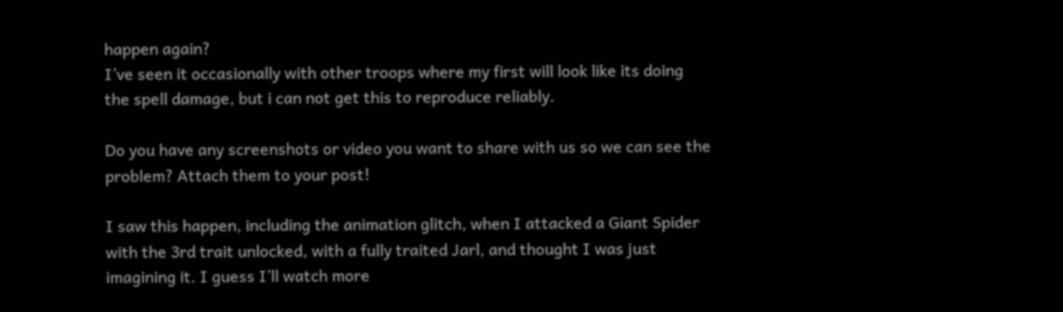happen again?
I’ve seen it occasionally with other troops where my first will look like its doing the spell damage, but i can not get this to reproduce reliably.

Do you have any screenshots or video you want to share with us so we can see the problem? Attach them to your post!

I saw this happen, including the animation glitch, when I attacked a Giant Spider with the 3rd trait unlocked, with a fully traited Jarl, and thought I was just imagining it. I guess I’ll watch more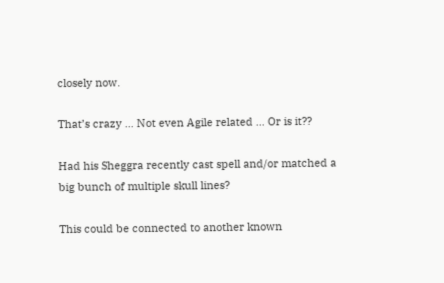closely now.

That’s crazy … Not even Agile related … Or is it??

Had his Sheggra recently cast spell and/or matched a big bunch of multiple skull lines?

This could be connected to another known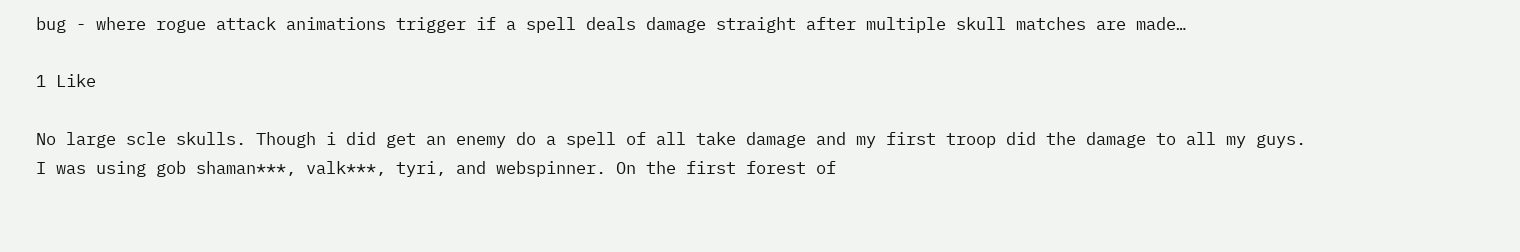bug - where rogue attack animations trigger if a spell deals damage straight after multiple skull matches are made…

1 Like

No large scle skulls. Though i did get an enemy do a spell of all take damage and my first troop did the damage to all my guys.
I was using gob shaman***, valk***, tyri, and webspinner. On the first forest of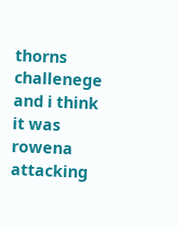thorns challenege and i think it was rowena attacking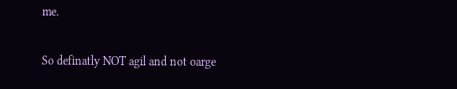me.

So definatly NOT agil and not oarge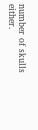number of skulls either.